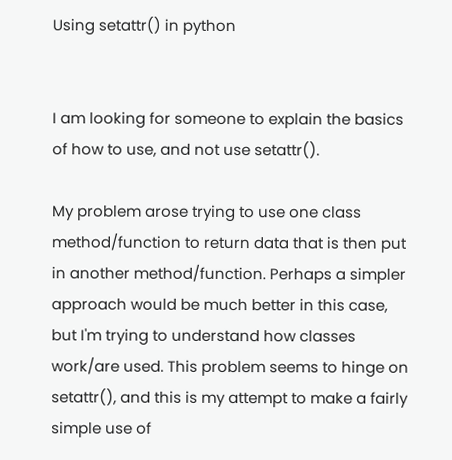Using setattr() in python


I am looking for someone to explain the basics of how to use, and not use setattr().

My problem arose trying to use one class method/function to return data that is then put in another method/function. Perhaps a simpler approach would be much better in this case, but I'm trying to understand how classes work/are used. This problem seems to hinge on setattr(), and this is my attempt to make a fairly simple use of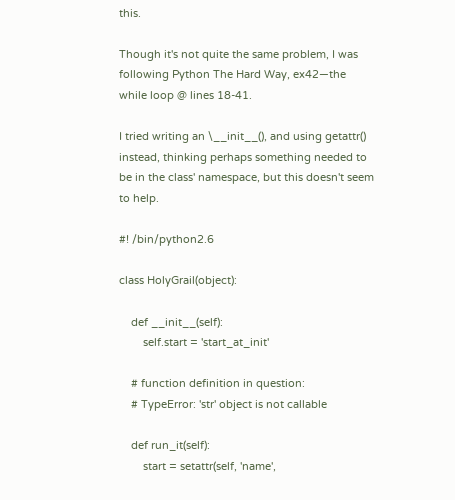this.

Though it's not quite the same problem, I was following Python The Hard Way, ex42—the while loop @ lines 18-41.

I tried writing an \__init__(), and using getattr() instead, thinking perhaps something needed to be in the class' namespace, but this doesn't seem to help.

#! /bin/python2.6

class HolyGrail(object):

    def __init__(self):
        self.start = 'start_at_init'

    # function definition in question:
    # TypeError: 'str' object is not callable

    def run_it(self):
        start = setattr(self, 'name',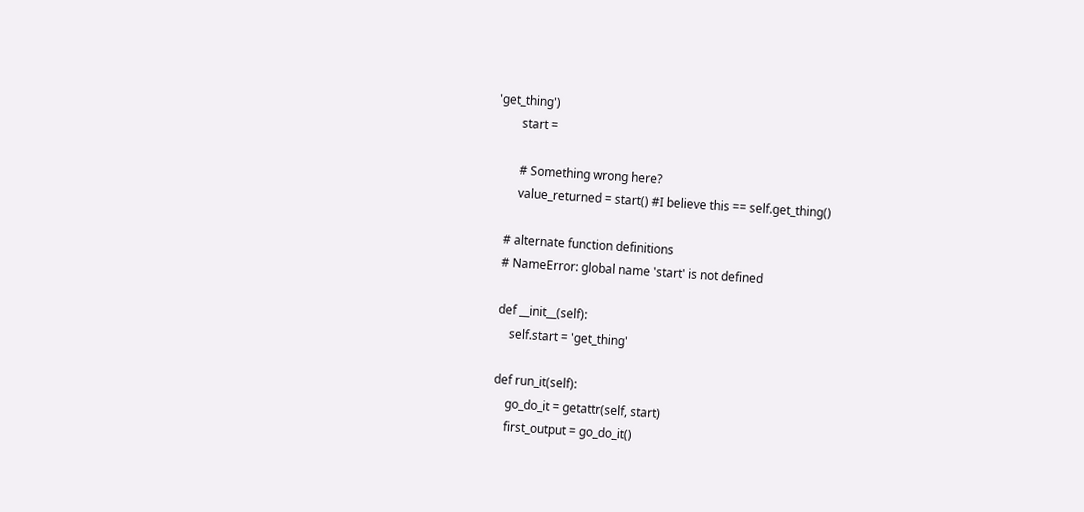'get_thing')
        start =

        # Something wrong here?
        value_returned = start() #I believe this == self.get_thing()

    # alternate function definitions
    # NameError: global name 'start' is not defined

    def __init__(self):
        self.start = 'get_thing'

    def run_it(self):
        go_do_it = getattr(self, start)
        first_output = go_do_it()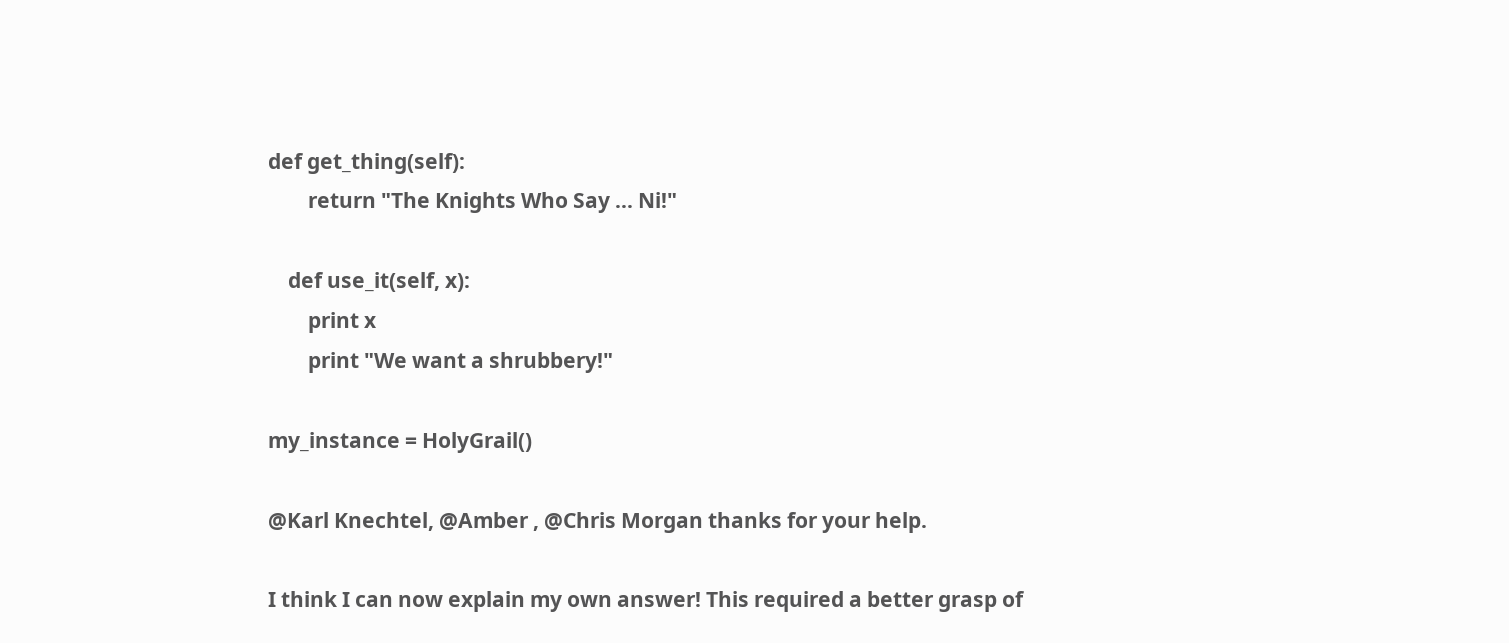def get_thing(self):
        return "The Knights Who Say ... Ni!"

    def use_it(self, x):
        print x
        print "We want a shrubbery!"

my_instance = HolyGrail()

@Karl Knechtel, @Amber , @Chris Morgan thanks for your help.

I think I can now explain my own answer! This required a better grasp of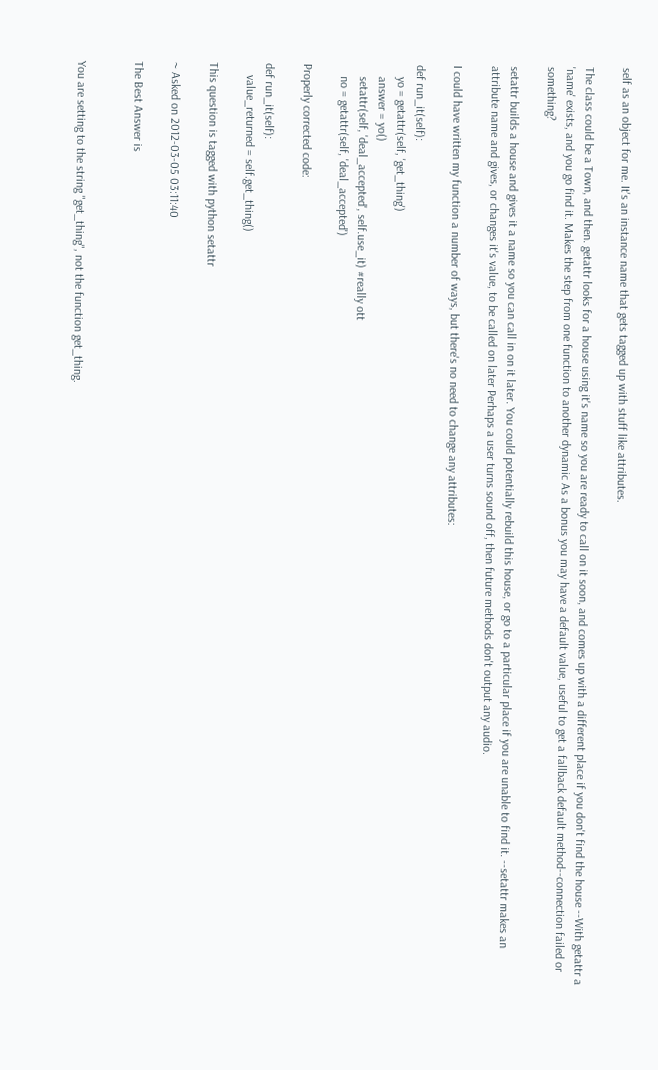self as an object for me. It's an instance name that gets tagged up with stuff like attributes.

The class could be a Town, and then. getattr looks for a house using it's name so you are ready to call on it soon, and comes up with a different place if you don't find the house --With getattr a 'name' exists, and you go find it. Makes the step from one function to another dynamic As a bonus you may have a default value, useful to get a fallback default method--connection failed or something?

setattr builds a house and gives it a name so you can call in on it later. You could potentially rebuild this house, or go to a particular place if you are unable to find it. --setattr makes an attribute name and gives, or changes it's value, to be called on later Perhaps a user turns sound off, then future methods don't output any audio.

I could have written my function a number of ways, but there's no need to change any attributes:

def run_it(self):
    yo = getattr(self, 'get_thing')
    answer = yo()
    setattr(self, 'deal_accepted', self.use_it) #really ott
    no = getattr(self, 'deal_accepted')

Properly corrected code:

def run_it(self):
    value_returned = self.get_thing()

This question is tagged with python setattr

~ Asked on 2012-03-05 03:11:40

The Best Answer is


You are setting to the string "get_thing", not the function get_thing.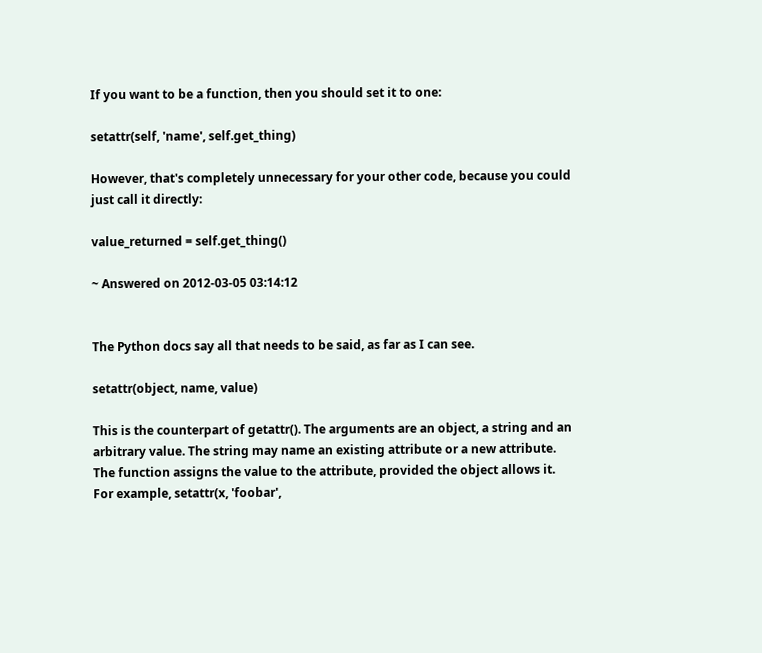If you want to be a function, then you should set it to one:

setattr(self, 'name', self.get_thing)

However, that's completely unnecessary for your other code, because you could just call it directly:

value_returned = self.get_thing()

~ Answered on 2012-03-05 03:14:12


The Python docs say all that needs to be said, as far as I can see.

setattr(object, name, value)

This is the counterpart of getattr(). The arguments are an object, a string and an arbitrary value. The string may name an existing attribute or a new attribute. The function assigns the value to the attribute, provided the object allows it. For example, setattr(x, 'foobar',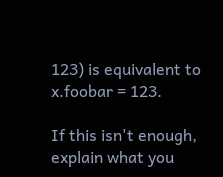123) is equivalent to x.foobar = 123.

If this isn't enough, explain what you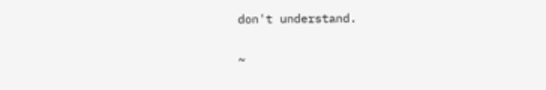don't understand.

~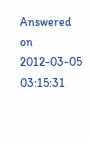Answered on 2012-03-05 03:15:31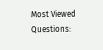Most Viewed Questions: